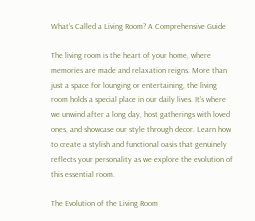What’s Called a Living Room? A Comprehensive Guide

The living room is the heart of your home, where memories are made and relaxation reigns. More than just a space for lounging or entertaining, the living room holds a special place in our daily lives. It’s where we unwind after a long day, host gatherings with loved ones, and showcase our style through decor. Learn how to create a stylish and functional oasis that genuinely reflects your personality as we explore the evolution of this essential room.

The Evolution of the Living Room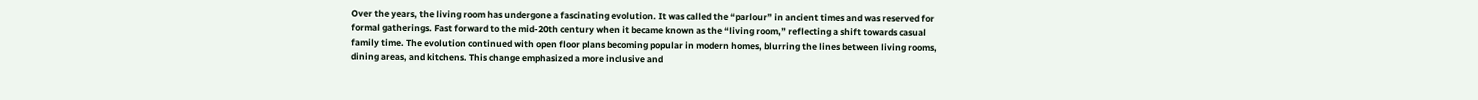Over the years, the living room has undergone a fascinating evolution. It was called the “parlour” in ancient times and was reserved for formal gatherings. Fast forward to the mid-20th century when it became known as the “living room,” reflecting a shift towards casual family time. The evolution continued with open floor plans becoming popular in modern homes, blurring the lines between living rooms, dining areas, and kitchens. This change emphasized a more inclusive and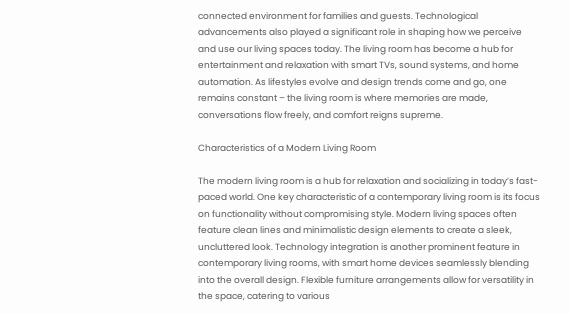connected environment for families and guests. Technological advancements also played a significant role in shaping how we perceive and use our living spaces today. The living room has become a hub for entertainment and relaxation with smart TVs, sound systems, and home automation. As lifestyles evolve and design trends come and go, one remains constant – the living room is where memories are made, conversations flow freely, and comfort reigns supreme.

Characteristics of a Modern Living Room

The modern living room is a hub for relaxation and socializing in today’s fast-paced world. One key characteristic of a contemporary living room is its focus on functionality without compromising style. Modern living spaces often feature clean lines and minimalistic design elements to create a sleek, uncluttered look. Technology integration is another prominent feature in contemporary living rooms, with smart home devices seamlessly blending into the overall design. Flexible furniture arrangements allow for versatility in the space, catering to various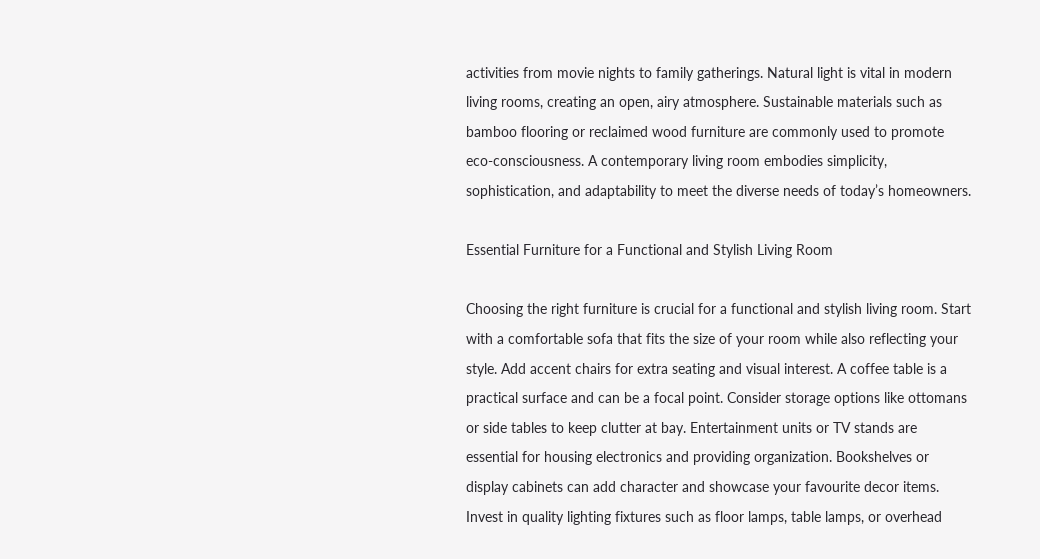activities from movie nights to family gatherings. Natural light is vital in modern living rooms, creating an open, airy atmosphere. Sustainable materials such as bamboo flooring or reclaimed wood furniture are commonly used to promote eco-consciousness. A contemporary living room embodies simplicity, sophistication, and adaptability to meet the diverse needs of today’s homeowners.

Essential Furniture for a Functional and Stylish Living Room

Choosing the right furniture is crucial for a functional and stylish living room. Start with a comfortable sofa that fits the size of your room while also reflecting your style. Add accent chairs for extra seating and visual interest. A coffee table is a practical surface and can be a focal point. Consider storage options like ottomans or side tables to keep clutter at bay. Entertainment units or TV stands are essential for housing electronics and providing organization. Bookshelves or display cabinets can add character and showcase your favourite decor items. Invest in quality lighting fixtures such as floor lamps, table lamps, or overhead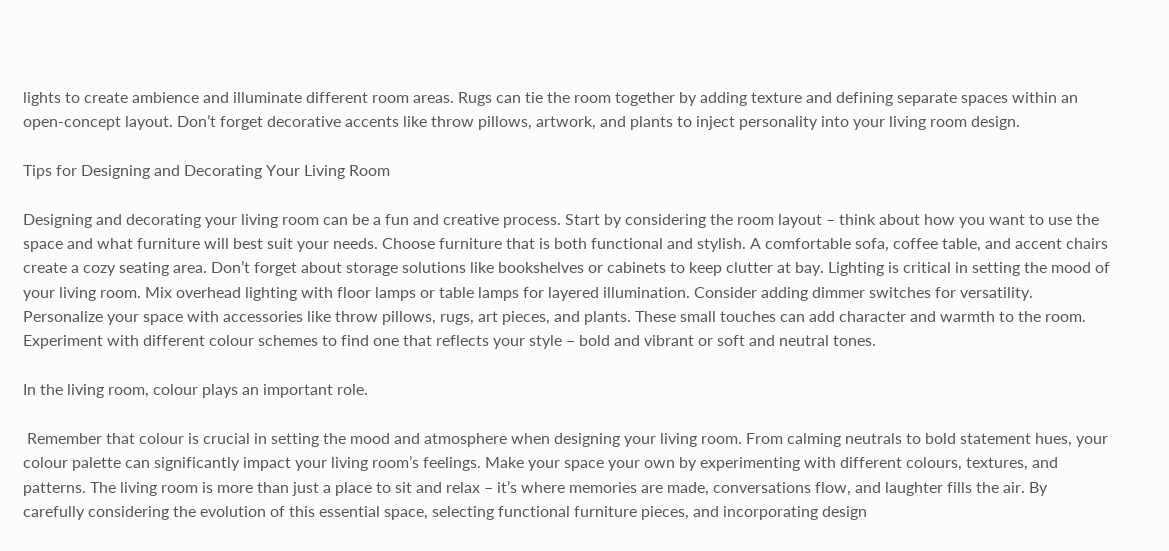lights to create ambience and illuminate different room areas. Rugs can tie the room together by adding texture and defining separate spaces within an open-concept layout. Don’t forget decorative accents like throw pillows, artwork, and plants to inject personality into your living room design.

Tips for Designing and Decorating Your Living Room

Designing and decorating your living room can be a fun and creative process. Start by considering the room layout – think about how you want to use the space and what furniture will best suit your needs. Choose furniture that is both functional and stylish. A comfortable sofa, coffee table, and accent chairs create a cozy seating area. Don’t forget about storage solutions like bookshelves or cabinets to keep clutter at bay. Lighting is critical in setting the mood of your living room. Mix overhead lighting with floor lamps or table lamps for layered illumination. Consider adding dimmer switches for versatility. Personalize your space with accessories like throw pillows, rugs, art pieces, and plants. These small touches can add character and warmth to the room. Experiment with different colour schemes to find one that reflects your style – bold and vibrant or soft and neutral tones.

In the living room, colour plays an important role.

 Remember that colour is crucial in setting the mood and atmosphere when designing your living room. From calming neutrals to bold statement hues, your colour palette can significantly impact your living room’s feelings. Make your space your own by experimenting with different colours, textures, and patterns. The living room is more than just a place to sit and relax – it’s where memories are made, conversations flow, and laughter fills the air. By carefully considering the evolution of this essential space, selecting functional furniture pieces, and incorporating design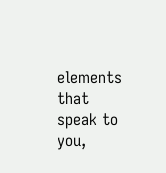elements that speak to you,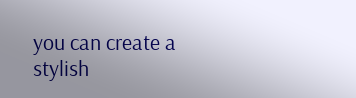you can create a stylish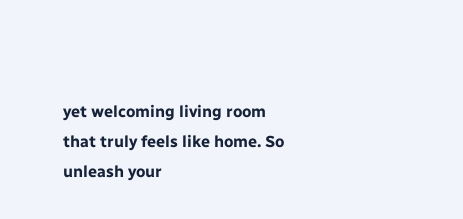yet welcoming living room that truly feels like home. So unleash your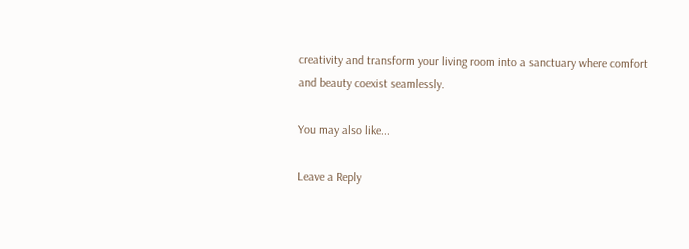creativity and transform your living room into a sanctuary where comfort and beauty coexist seamlessly.

You may also like...

Leave a Reply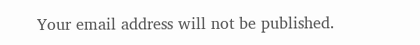Your email address will not be published.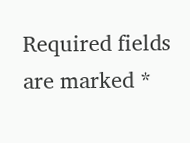Required fields are marked *